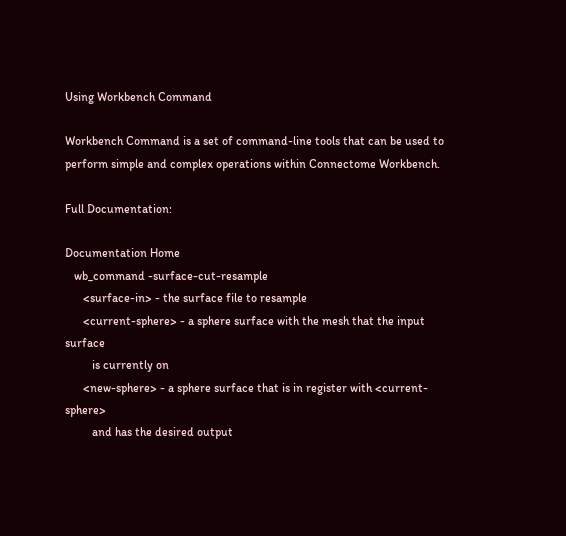Using Workbench Command

Workbench Command is a set of command-line tools that can be used to perform simple and complex operations within Connectome Workbench.

Full Documentation:

Documentation Home
   wb_command -surface-cut-resample
      <surface-in> - the surface file to resample
      <current-sphere> - a sphere surface with the mesh that the input surface
         is currently on
      <new-sphere> - a sphere surface that is in register with <current-sphere>
         and has the desired output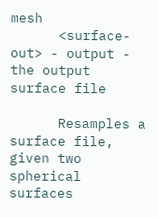mesh
      <surface-out> - output - the output surface file

      Resamples a surface file, given two spherical surfaces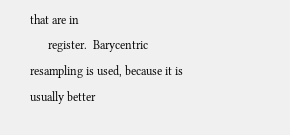that are in
      register.  Barycentric resampling is used, because it is usually better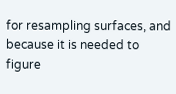for resampling surfaces, and because it is needed to figure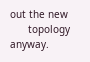out the new
      topology anyway.